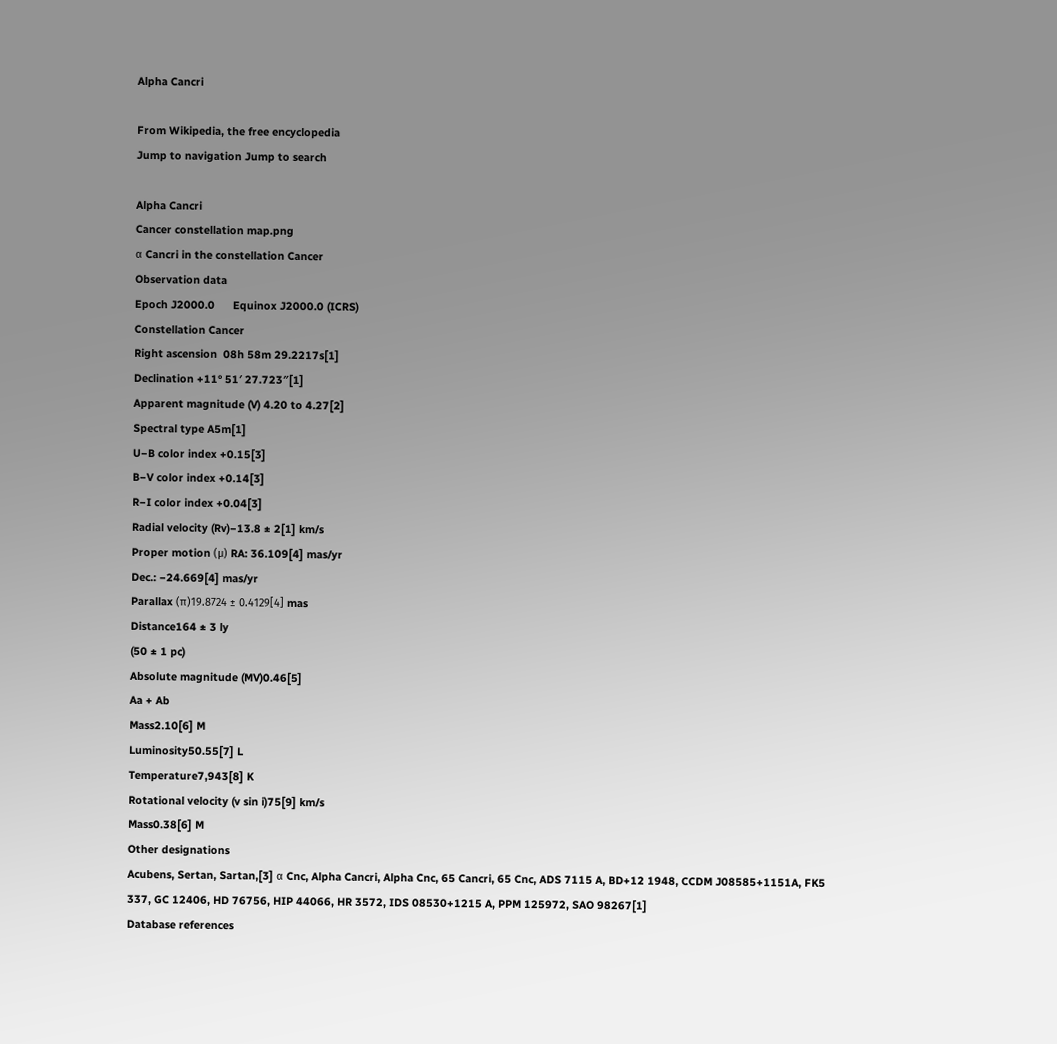Alpha Cancri

From Wikipedia, the free encyclopedia
Jump to navigation Jump to search

Alpha Cancri
Cancer constellation map.png
α Cancri in the constellation Cancer
Observation data
Epoch J2000.0      Equinox J2000.0 (ICRS)
Constellation Cancer
Right ascension  08h 58m 29.2217s[1]
Declination +11° 51′ 27.723″[1]
Apparent magnitude (V) 4.20 to 4.27[2]
Spectral type A5m[1]
U−B color index +0.15[3]
B−V color index +0.14[3]
R−I color index +0.04[3]
Radial velocity (Rv)−13.8 ± 2[1] km/s
Proper motion (μ) RA: 36.109[4] mas/yr
Dec.: −24.669[4] mas/yr
Parallax (π)19.8724 ± 0.4129[4] mas
Distance164 ± 3 ly
(50 ± 1 pc)
Absolute magnitude (MV)0.46[5]
Aa + Ab
Mass2.10[6] M
Luminosity50.55[7] L
Temperature7,943[8] K
Rotational velocity (v sin i)75[9] km/s
Mass0.38[6] M
Other designations
Acubens, Sertan, Sartan,[3] α Cnc, Alpha Cancri, Alpha Cnc, 65 Cancri, 65 Cnc, ADS 7115 A, BD+12 1948, CCDM J08585+1151A, FK5 337, GC 12406, HD 76756, HIP 44066, HR 3572, IDS 08530+1215 A, PPM 125972, SAO 98267[1]
Database references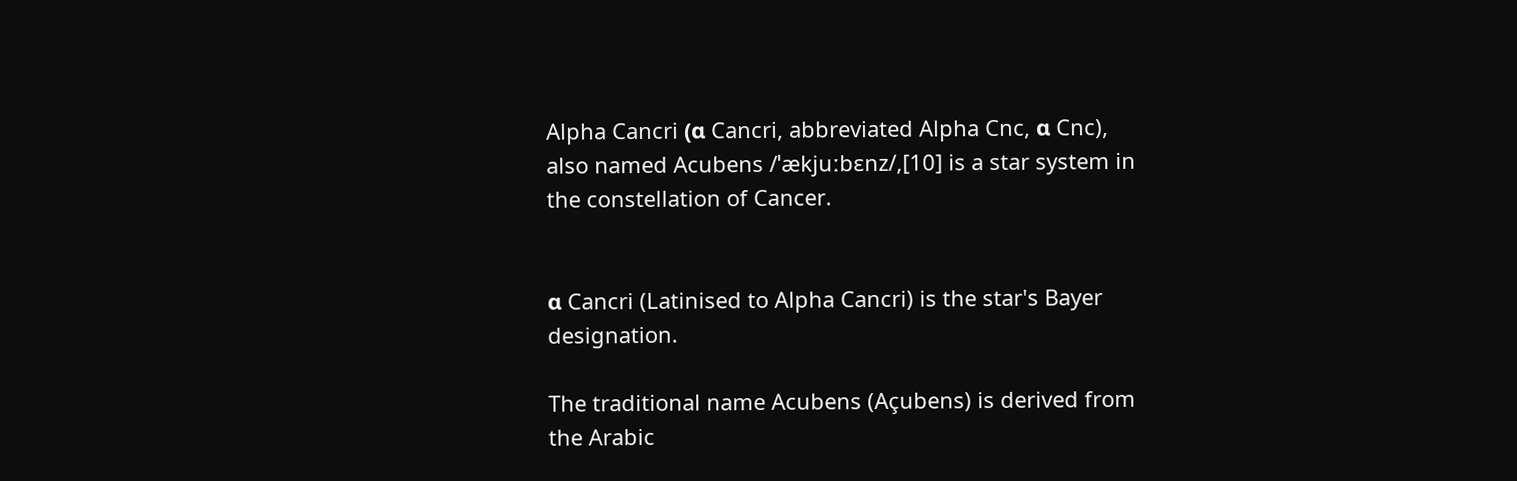Alpha Cancri (α Cancri, abbreviated Alpha Cnc, α Cnc), also named Acubens /ˈækjuːbɛnz/,[10] is a star system in the constellation of Cancer.


α Cancri (Latinised to Alpha Cancri) is the star's Bayer designation.

The traditional name Acubens (Açubens) is derived from the Arabic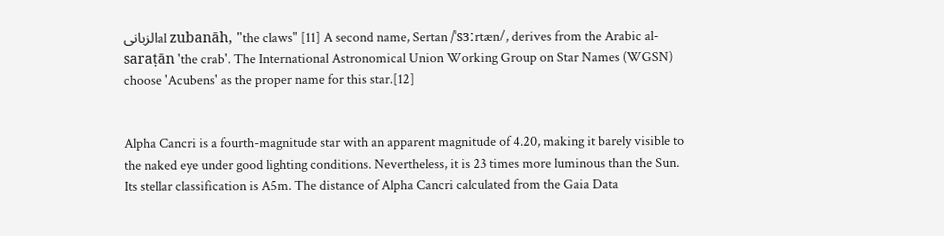الزبانىal zubanāh, "the claws" [11] A second name, Sertan /ˈsɜːrtæn/, derives from the Arabic al-saraṭān 'the crab'. The International Astronomical Union Working Group on Star Names (WGSN) choose 'Acubens' as the proper name for this star.[12]


Alpha Cancri is a fourth-magnitude star with an apparent magnitude of 4.20, making it barely visible to the naked eye under good lighting conditions. Nevertheless, it is 23 times more luminous than the Sun. Its stellar classification is A5m. The distance of Alpha Cancri calculated from the Gaia Data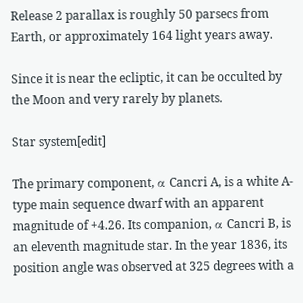Release 2 parallax is roughly 50 parsecs from Earth, or approximately 164 light years away.

Since it is near the ecliptic, it can be occulted by the Moon and very rarely by planets.

Star system[edit]

The primary component, α Cancri A, is a white A-type main sequence dwarf with an apparent magnitude of +4.26. Its companion, α Cancri B, is an eleventh magnitude star. In the year 1836, its position angle was observed at 325 degrees with a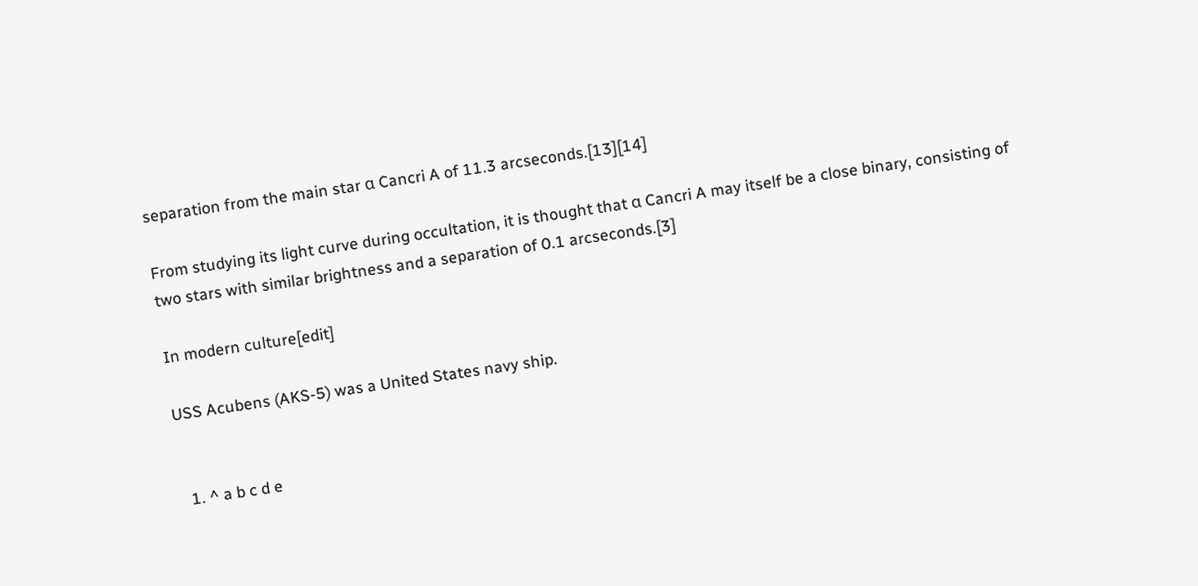separation from the main star α Cancri A of 11.3 arcseconds.[13][14]

From studying its light curve during occultation, it is thought that α Cancri A may itself be a close binary, consisting of two stars with similar brightness and a separation of 0.1 arcseconds.[3]

In modern culture[edit]

USS Acubens (AKS-5) was a United States navy ship.


  1. ^ a b c d e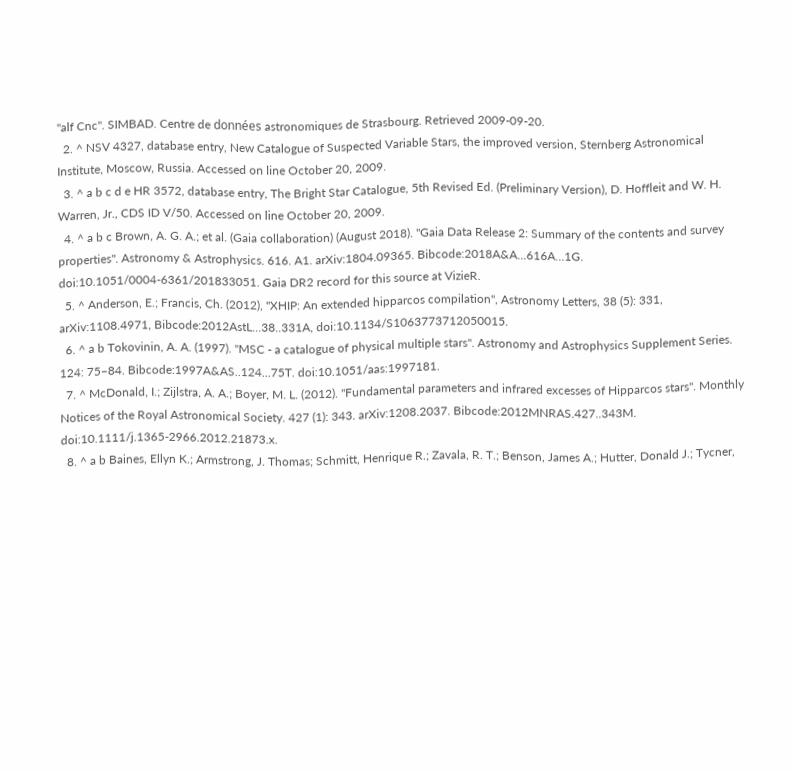"alf Cnc". SIMBAD. Centre de données astronomiques de Strasbourg. Retrieved 2009-09-20.
  2. ^ NSV 4327, database entry, New Catalogue of Suspected Variable Stars, the improved version, Sternberg Astronomical Institute, Moscow, Russia. Accessed on line October 20, 2009.
  3. ^ a b c d e HR 3572, database entry, The Bright Star Catalogue, 5th Revised Ed. (Preliminary Version), D. Hoffleit and W. H. Warren, Jr., CDS ID V/50. Accessed on line October 20, 2009.
  4. ^ a b c Brown, A. G. A.; et al. (Gaia collaboration) (August 2018). "Gaia Data Release 2: Summary of the contents and survey properties". Astronomy & Astrophysics. 616. A1. arXiv:1804.09365. Bibcode:2018A&A...616A...1G. doi:10.1051/0004-6361/201833051. Gaia DR2 record for this source at VizieR.
  5. ^ Anderson, E.; Francis, Ch. (2012), "XHIP: An extended hipparcos compilation", Astronomy Letters, 38 (5): 331, arXiv:1108.4971, Bibcode:2012AstL...38..331A, doi:10.1134/S1063773712050015.
  6. ^ a b Tokovinin, A. A. (1997). "MSC - a catalogue of physical multiple stars". Astronomy and Astrophysics Supplement Series. 124: 75–84. Bibcode:1997A&AS..124...75T. doi:10.1051/aas:1997181.
  7. ^ McDonald, I.; Zijlstra, A. A.; Boyer, M. L. (2012). "Fundamental parameters and infrared excesses of Hipparcos stars". Monthly Notices of the Royal Astronomical Society. 427 (1): 343. arXiv:1208.2037. Bibcode:2012MNRAS.427..343M. doi:10.1111/j.1365-2966.2012.21873.x.
  8. ^ a b Baines, Ellyn K.; Armstrong, J. Thomas; Schmitt, Henrique R.; Zavala, R. T.; Benson, James A.; Hutter, Donald J.; Tycner,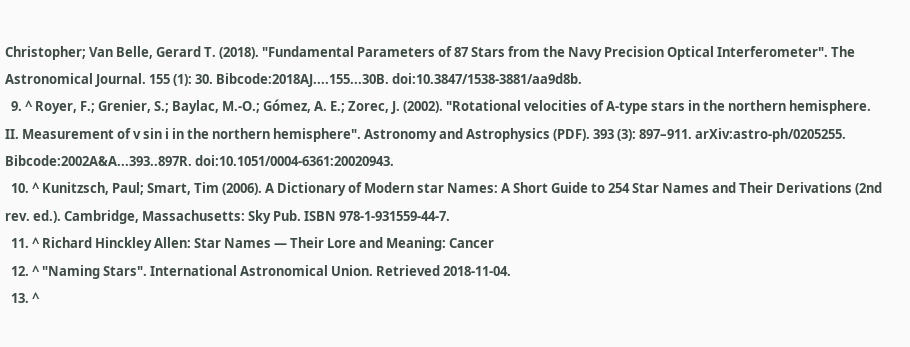Christopher; Van Belle, Gerard T. (2018). "Fundamental Parameters of 87 Stars from the Navy Precision Optical Interferometer". The Astronomical Journal. 155 (1): 30. Bibcode:2018AJ....155...30B. doi:10.3847/1538-3881/aa9d8b.
  9. ^ Royer, F.; Grenier, S.; Baylac, M.-O.; Gómez, A. E.; Zorec, J. (2002). "Rotational velocities of A-type stars in the northern hemisphere. II. Measurement of v sin i in the northern hemisphere". Astronomy and Astrophysics (PDF). 393 (3): 897–911. arXiv:astro-ph/0205255. Bibcode:2002A&A...393..897R. doi:10.1051/0004-6361:20020943.
  10. ^ Kunitzsch, Paul; Smart, Tim (2006). A Dictionary of Modern star Names: A Short Guide to 254 Star Names and Their Derivations (2nd rev. ed.). Cambridge, Massachusetts: Sky Pub. ISBN 978-1-931559-44-7.
  11. ^ Richard Hinckley Allen: Star Names — Their Lore and Meaning: Cancer
  12. ^ "Naming Stars". International Astronomical Union. Retrieved 2018-11-04.
  13. ^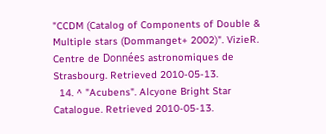"CCDM (Catalog of Components of Double & Multiple stars (Dommanget+ 2002)". VizieR. Centre de Données astronomiques de Strasbourg. Retrieved 2010-05-13.
  14. ^ "Acubens". Alcyone Bright Star Catalogue. Retrieved 2010-05-13.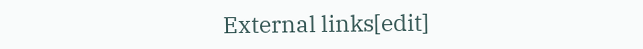External links[edit]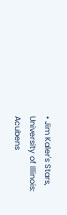• Jim Kaler's Stars, University of Illinois: Acubens